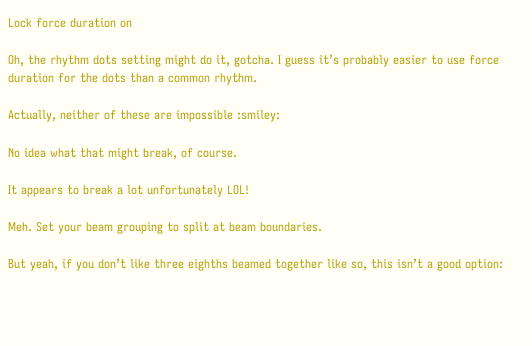Lock force duration on

Oh, the rhythm dots setting might do it, gotcha. I guess it’s probably easier to use force duration for the dots than a common rhythm.

Actually, neither of these are impossible :smiley:

No idea what that might break, of course.

It appears to break a lot unfortunately LOL!

Meh. Set your beam grouping to split at beam boundaries.

But yeah, if you don’t like three eighths beamed together like so, this isn’t a good option: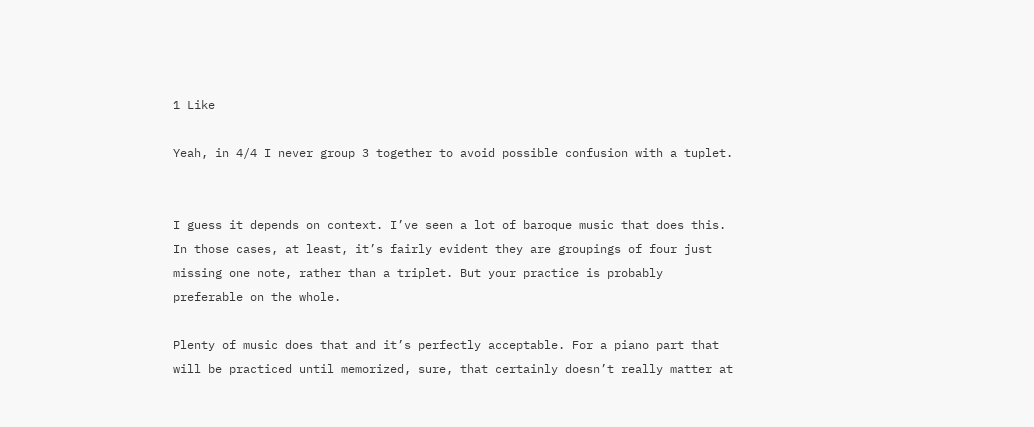1 Like

Yeah, in 4/4 I never group 3 together to avoid possible confusion with a tuplet.


I guess it depends on context. I’ve seen a lot of baroque music that does this. In those cases, at least, it’s fairly evident they are groupings of four just missing one note, rather than a triplet. But your practice is probably preferable on the whole.

Plenty of music does that and it’s perfectly acceptable. For a piano part that will be practiced until memorized, sure, that certainly doesn’t really matter at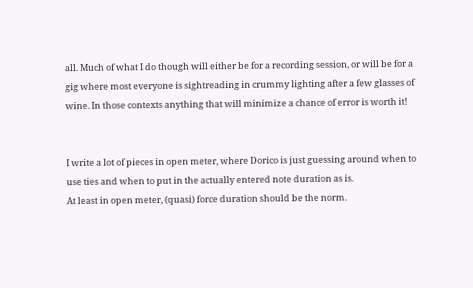all. Much of what I do though will either be for a recording session, or will be for a gig where most everyone is sightreading in crummy lighting after a few glasses of wine. In those contexts anything that will minimize a chance of error is worth it!


I write a lot of pieces in open meter, where Dorico is just guessing around when to use ties and when to put in the actually entered note duration as is.
At least in open meter, (quasi) force duration should be the norm.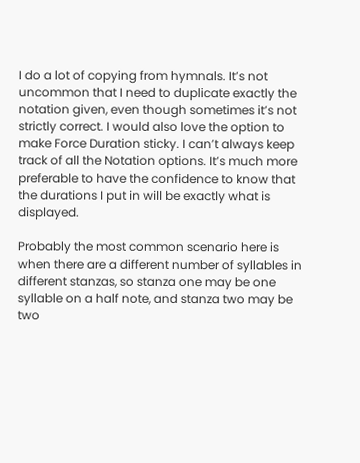I do a lot of copying from hymnals. It’s not uncommon that I need to duplicate exactly the notation given, even though sometimes it’s not strictly correct. I would also love the option to make Force Duration sticky. I can’t always keep track of all the Notation options. It’s much more preferable to have the confidence to know that the durations I put in will be exactly what is displayed.

Probably the most common scenario here is when there are a different number of syllables in different stanzas, so stanza one may be one syllable on a half note, and stanza two may be two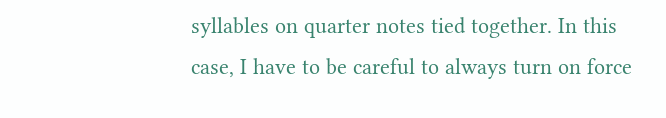syllables on quarter notes tied together. In this case, I have to be careful to always turn on force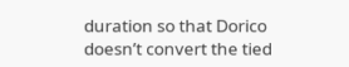duration so that Dorico doesn’t convert the tied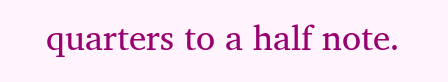quarters to a half note.